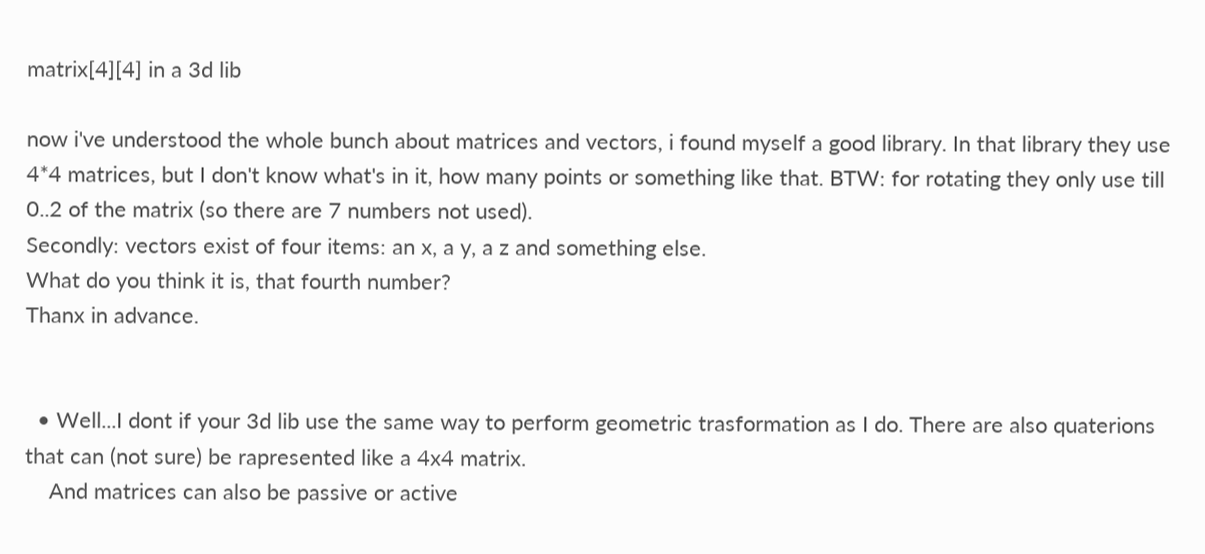matrix[4][4] in a 3d lib

now i've understood the whole bunch about matrices and vectors, i found myself a good library. In that library they use 4*4 matrices, but I don't know what's in it, how many points or something like that. BTW: for rotating they only use till 0..2 of the matrix (so there are 7 numbers not used).
Secondly: vectors exist of four items: an x, a y, a z and something else.
What do you think it is, that fourth number?
Thanx in advance.


  • Well...I dont if your 3d lib use the same way to perform geometric trasformation as I do. There are also quaterions that can (not sure) be rapresented like a 4x4 matrix.
    And matrices can also be passive or active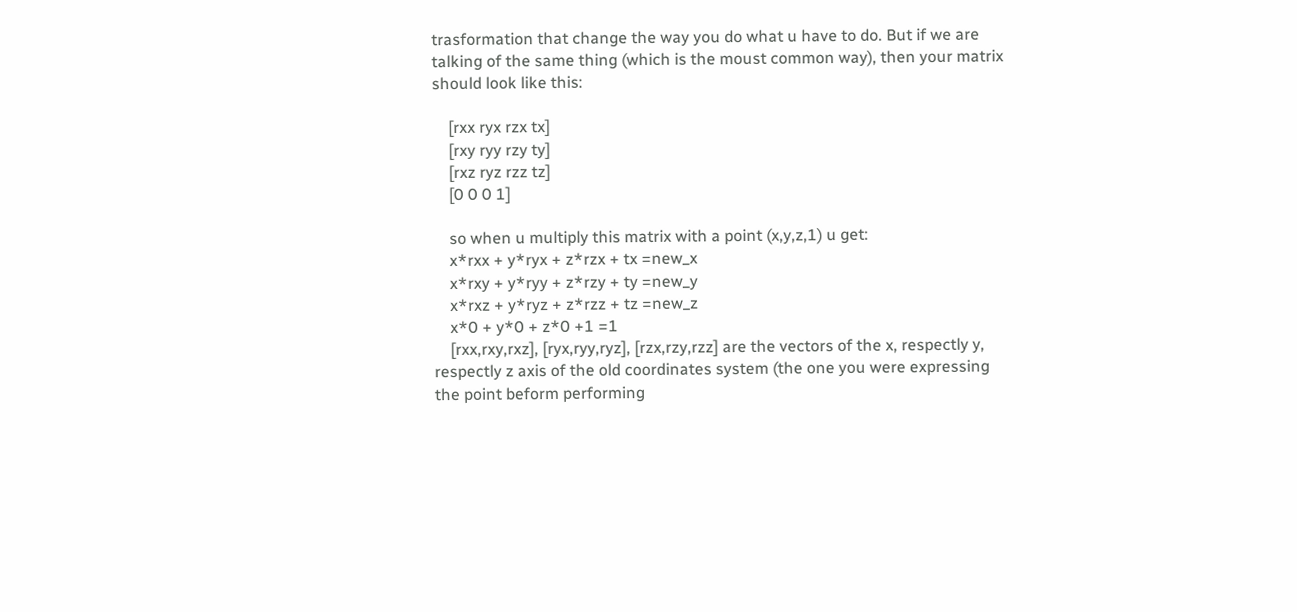trasformation that change the way you do what u have to do. But if we are talking of the same thing (which is the moust common way), then your matrix should look like this:

    [rxx ryx rzx tx]
    [rxy ryy rzy ty]
    [rxz ryz rzz tz]
    [0 0 0 1]

    so when u multiply this matrix with a point (x,y,z,1) u get:
    x*rxx + y*ryx + z*rzx + tx =new_x
    x*rxy + y*ryy + z*rzy + ty =new_y
    x*rxz + y*ryz + z*rzz + tz =new_z
    x*0 + y*0 + z*0 +1 =1
    [rxx,rxy,rxz], [ryx,ryy,ryz], [rzx,rzy,rzz] are the vectors of the x, respectly y, respectly z axis of the old coordinates system (the one you were expressing the point beform performing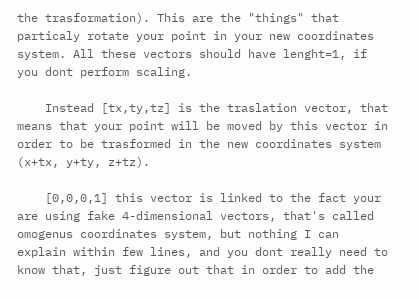the trasformation). This are the "things" that particaly rotate your point in your new coordinates system. All these vectors should have lenght=1, if you dont perform scaling.

    Instead [tx,ty,tz] is the traslation vector, that means that your point will be moved by this vector in order to be trasformed in the new coordinates system (x+tx, y+ty, z+tz).

    [0,0,0,1] this vector is linked to the fact your are using fake 4-dimensional vectors, that's called omogenus coordinates system, but nothing I can explain within few lines, and you dont really need to know that, just figure out that in order to add the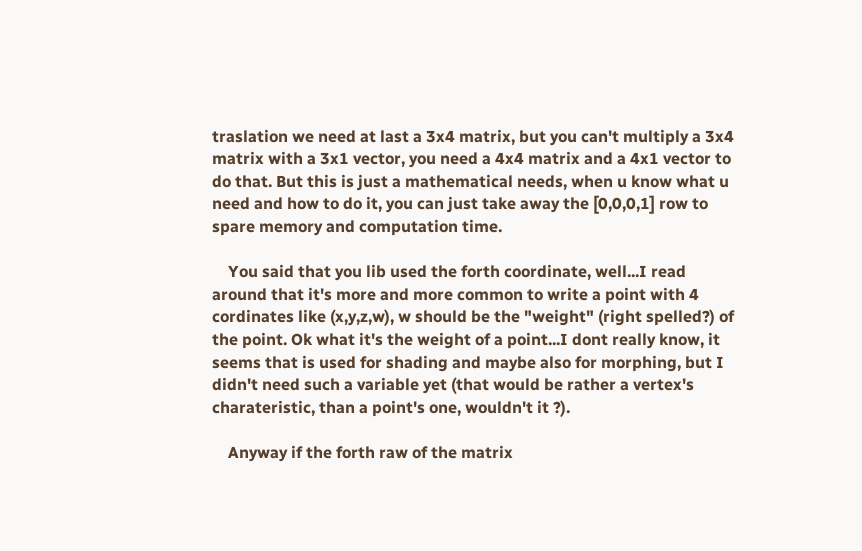traslation we need at last a 3x4 matrix, but you can't multiply a 3x4 matrix with a 3x1 vector, you need a 4x4 matrix and a 4x1 vector to do that. But this is just a mathematical needs, when u know what u need and how to do it, you can just take away the [0,0,0,1] row to spare memory and computation time.

    You said that you lib used the forth coordinate, well...I read around that it's more and more common to write a point with 4 cordinates like (x,y,z,w), w should be the "weight" (right spelled?) of the point. Ok what it's the weight of a point...I dont really know, it seems that is used for shading and maybe also for morphing, but I didn't need such a variable yet (that would be rather a vertex's charateristic, than a point's one, wouldn't it ?).

    Anyway if the forth raw of the matrix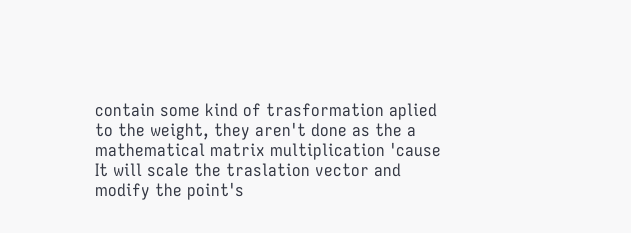contain some kind of trasformation aplied to the weight, they aren't done as the a mathematical matrix multiplication 'cause It will scale the traslation vector and modify the point's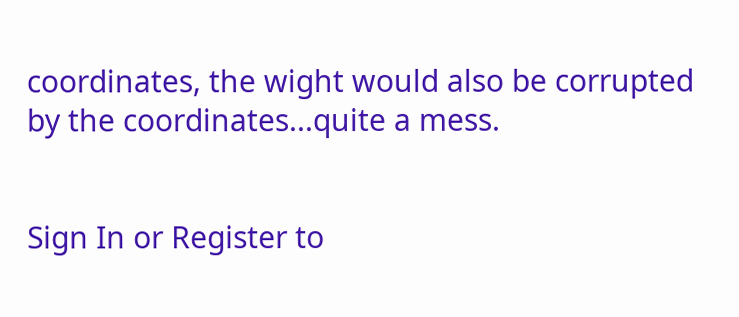coordinates, the wight would also be corrupted by the coordinates...quite a mess.


Sign In or Register to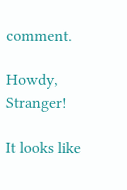comment.

Howdy, Stranger!

It looks like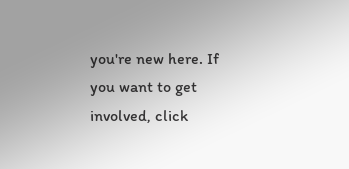you're new here. If you want to get involved, click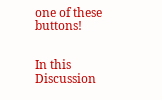one of these buttons!


In this Discussion